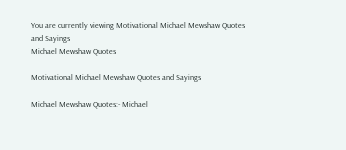You are currently viewing Motivational Michael Mewshaw Quotes and Sayings
Michael Mewshaw Quotes

Motivational Michael Mewshaw Quotes and Sayings

Michael Mewshaw Quotes:- Michael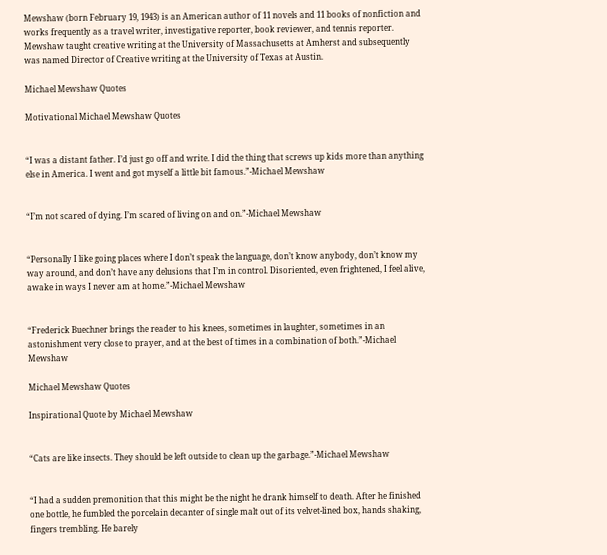Mewshaw (born February 19, 1943) is an American author of 11 novels and 11 books of nonfiction and works frequently as a travel writer, investigative reporter, book reviewer, and tennis reporter. Mewshaw taught creative writing at the University of Massachusetts at Amherst and subsequently was named Director of Creative writing at the University of Texas at Austin.

Michael Mewshaw Quotes

Motivational Michael Mewshaw Quotes


“I was a distant father. I’d just go off and write. I did the thing that screws up kids more than anything else in America. I went and got myself a little bit famous.”-Michael Mewshaw


“I’m not scared of dying. I’m scared of living on and on.”-Michael Mewshaw


“Personally I like going places where I don’t speak the language, don’t know anybody, don’t know my way around, and don’t have any delusions that I’m in control. Disoriented, even frightened, I feel alive, awake in ways I never am at home.”-Michael Mewshaw


“Frederick Buechner brings the reader to his knees, sometimes in laughter, sometimes in an astonishment very close to prayer, and at the best of times in a combination of both.”-Michael Mewshaw

Michael Mewshaw Quotes

Inspirational Quote by Michael Mewshaw


“Cats are like insects. They should be left outside to clean up the garbage.”-Michael Mewshaw


“I had a sudden premonition that this might be the night he drank himself to death. After he finished one bottle, he fumbled the porcelain decanter of single malt out of its velvet-lined box, hands shaking, fingers trembling. He barely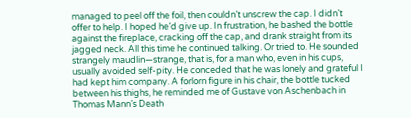managed to peel off the foil, then couldn’t unscrew the cap. I didn’t offer to help. I hoped he’d give up. In frustration, he bashed the bottle against the fireplace, cracking off the cap, and drank straight from its jagged neck. All this time he continued talking. Or tried to. He sounded strangely maudlin—strange, that is, for a man who, even in his cups, usually avoided self-pity. He conceded that he was lonely and grateful I had kept him company. A forlorn figure in his chair, the bottle tucked between his thighs, he reminded me of Gustave von Aschenbach in Thomas Mann’s Death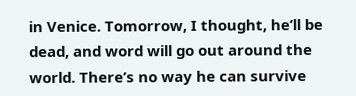in Venice. Tomorrow, I thought, he’ll be dead, and word will go out around the world. There’s no way he can survive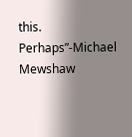this. Perhaps”-Michael Mewshaw